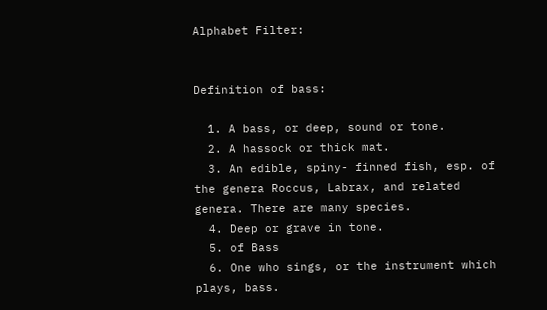Alphabet Filter:


Definition of bass:

  1. A bass, or deep, sound or tone.
  2. A hassock or thick mat.
  3. An edible, spiny- finned fish, esp. of the genera Roccus, Labrax, and related genera. There are many species.
  4. Deep or grave in tone.
  5. of Bass
  6. One who sings, or the instrument which plays, bass.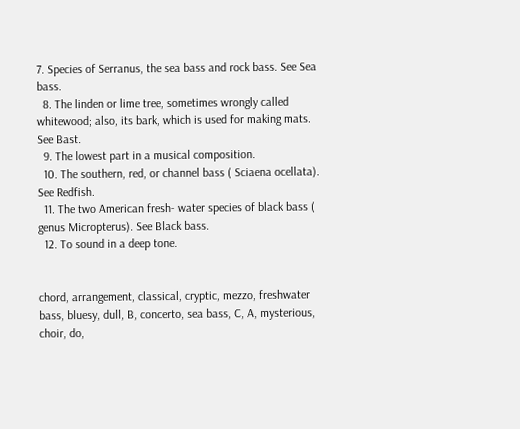7. Species of Serranus, the sea bass and rock bass. See Sea bass.
  8. The linden or lime tree, sometimes wrongly called whitewood; also, its bark, which is used for making mats. See Bast.
  9. The lowest part in a musical composition.
  10. The southern, red, or channel bass ( Sciaena ocellata). See Redfish.
  11. The two American fresh- water species of black bass ( genus Micropterus). See Black bass.
  12. To sound in a deep tone.


chord, arrangement, classical, cryptic, mezzo, freshwater bass, bluesy, dull, B, concerto, sea bass, C, A, mysterious, choir, do,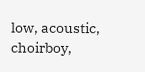low, acoustic, choirboy,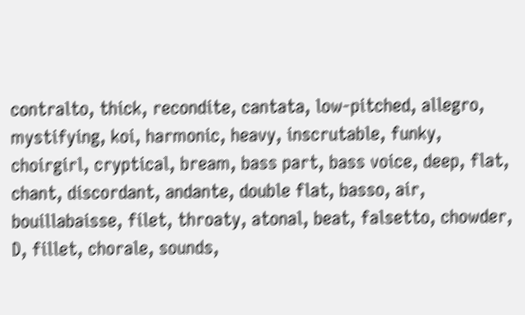contralto, thick, recondite, cantata, low-pitched, allegro, mystifying, koi, harmonic, heavy, inscrutable, funky, choirgirl, cryptical, bream, bass part, bass voice, deep, flat, chant, discordant, andante, double flat, basso, air, bouillabaisse, filet, throaty, atonal, beat, falsetto, chowder, D, fillet, chorale, sounds,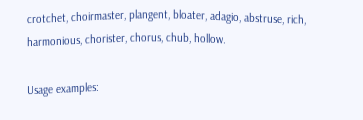crotchet, choirmaster, plangent, bloater, adagio, abstruse, rich, harmonious, chorister, chorus, chub, hollow.

Usage examples: